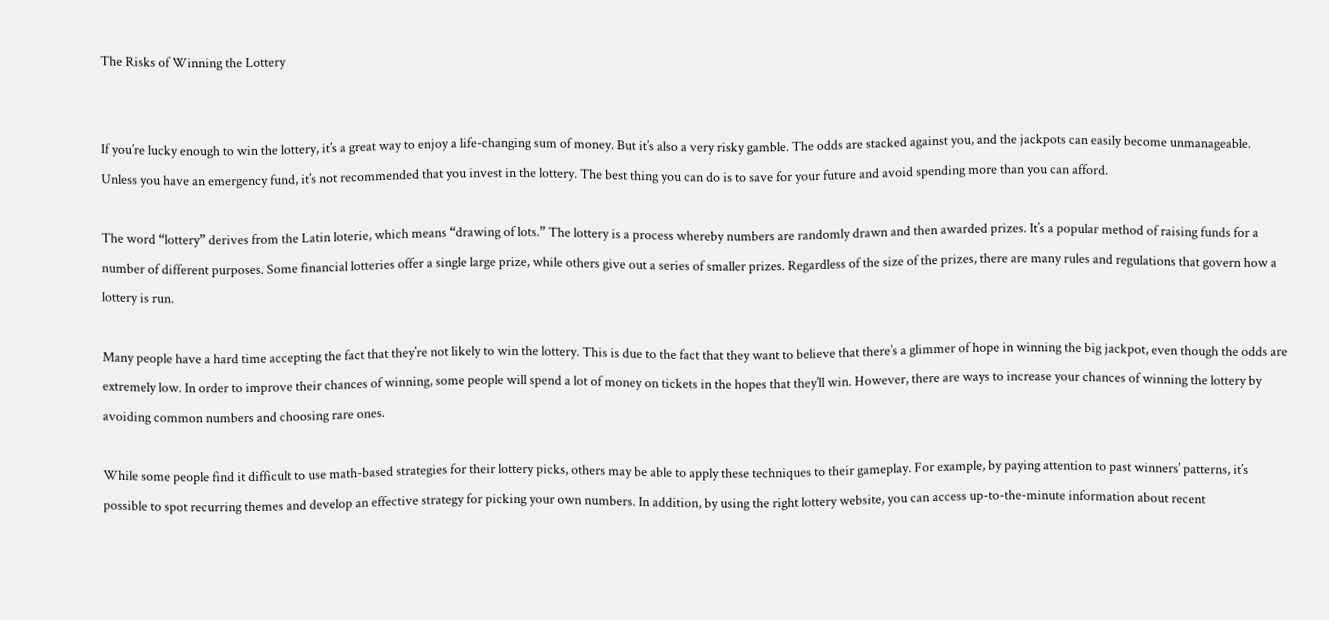The Risks of Winning the Lottery


If you’re lucky enough to win the lottery, it’s a great way to enjoy a life-changing sum of money. But it’s also a very risky gamble. The odds are stacked against you, and the jackpots can easily become unmanageable. Unless you have an emergency fund, it’s not recommended that you invest in the lottery. The best thing you can do is to save for your future and avoid spending more than you can afford.

The word “lottery” derives from the Latin loterie, which means “drawing of lots.” The lottery is a process whereby numbers are randomly drawn and then awarded prizes. It’s a popular method of raising funds for a number of different purposes. Some financial lotteries offer a single large prize, while others give out a series of smaller prizes. Regardless of the size of the prizes, there are many rules and regulations that govern how a lottery is run.

Many people have a hard time accepting the fact that they’re not likely to win the lottery. This is due to the fact that they want to believe that there’s a glimmer of hope in winning the big jackpot, even though the odds are extremely low. In order to improve their chances of winning, some people will spend a lot of money on tickets in the hopes that they’ll win. However, there are ways to increase your chances of winning the lottery by avoiding common numbers and choosing rare ones.

While some people find it difficult to use math-based strategies for their lottery picks, others may be able to apply these techniques to their gameplay. For example, by paying attention to past winners’ patterns, it’s possible to spot recurring themes and develop an effective strategy for picking your own numbers. In addition, by using the right lottery website, you can access up-to-the-minute information about recent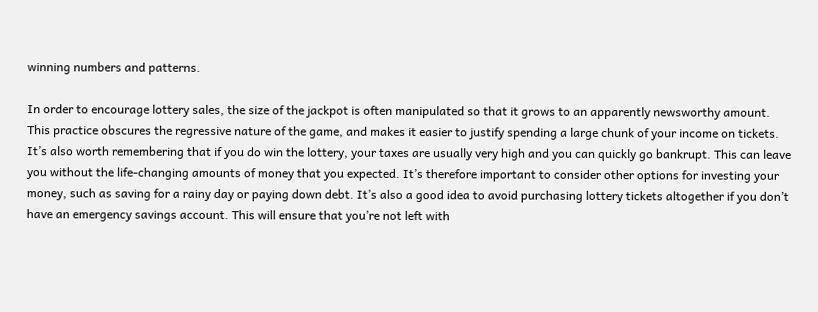winning numbers and patterns.

In order to encourage lottery sales, the size of the jackpot is often manipulated so that it grows to an apparently newsworthy amount. This practice obscures the regressive nature of the game, and makes it easier to justify spending a large chunk of your income on tickets. It’s also worth remembering that if you do win the lottery, your taxes are usually very high and you can quickly go bankrupt. This can leave you without the life-changing amounts of money that you expected. It’s therefore important to consider other options for investing your money, such as saving for a rainy day or paying down debt. It’s also a good idea to avoid purchasing lottery tickets altogether if you don’t have an emergency savings account. This will ensure that you’re not left with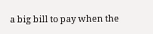a big bill to pay when the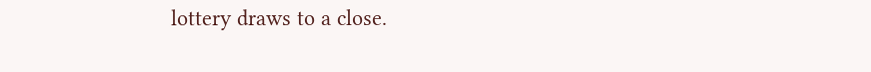lottery draws to a close.